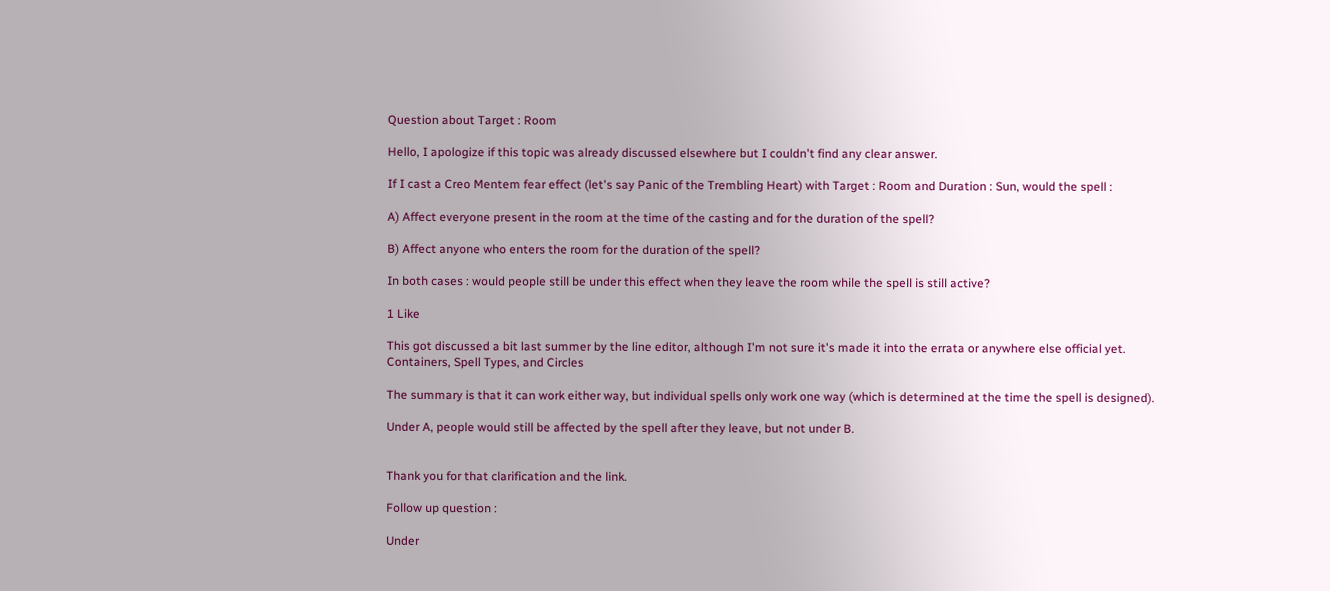Question about Target : Room

Hello, I apologize if this topic was already discussed elsewhere but I couldn't find any clear answer.

If I cast a Creo Mentem fear effect (let's say Panic of the Trembling Heart) with Target : Room and Duration : Sun, would the spell :

A) Affect everyone present in the room at the time of the casting and for the duration of the spell?

B) Affect anyone who enters the room for the duration of the spell?

In both cases : would people still be under this effect when they leave the room while the spell is still active?

1 Like

This got discussed a bit last summer by the line editor, although I'm not sure it's made it into the errata or anywhere else official yet. Containers, Spell Types, and Circles

The summary is that it can work either way, but individual spells only work one way (which is determined at the time the spell is designed).

Under A, people would still be affected by the spell after they leave, but not under B.


Thank you for that clarification and the link.

Follow up question :

Under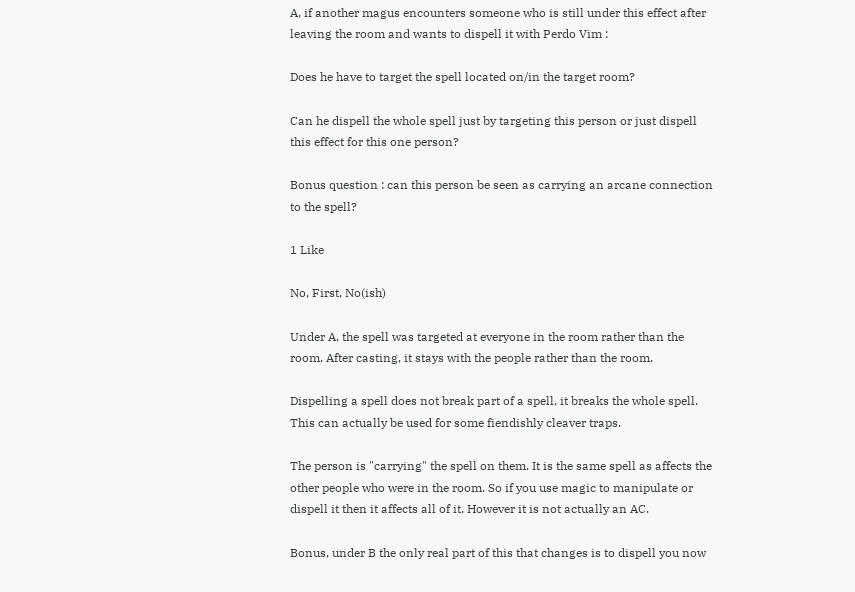A, if another magus encounters someone who is still under this effect after leaving the room and wants to dispell it with Perdo Vim :

Does he have to target the spell located on/in the target room?

Can he dispell the whole spell just by targeting this person or just dispell this effect for this one person?

Bonus question : can this person be seen as carrying an arcane connection to the spell?

1 Like

No, First, No(ish)

Under A, the spell was targeted at everyone in the room rather than the room. After casting, it stays with the people rather than the room.

Dispelling a spell does not break part of a spell, it breaks the whole spell. This can actually be used for some fiendishly cleaver traps.

The person is "carrying" the spell on them. It is the same spell as affects the other people who were in the room. So if you use magic to manipulate or dispell it then it affects all of it. However it is not actually an AC.

Bonus, under B the only real part of this that changes is to dispell you now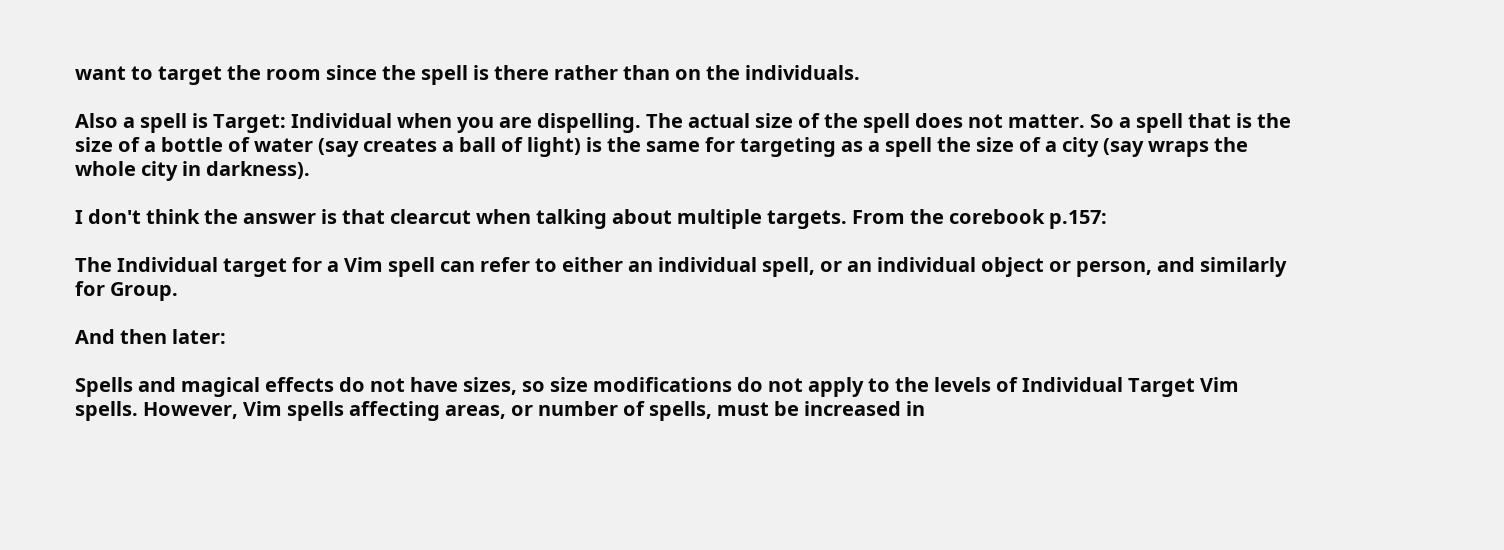want to target the room since the spell is there rather than on the individuals.

Also a spell is Target: Individual when you are dispelling. The actual size of the spell does not matter. So a spell that is the size of a bottle of water (say creates a ball of light) is the same for targeting as a spell the size of a city (say wraps the whole city in darkness).

I don't think the answer is that clearcut when talking about multiple targets. From the corebook p.157:

The Individual target for a Vim spell can refer to either an individual spell, or an individual object or person, and similarly for Group.

And then later:

Spells and magical effects do not have sizes, so size modifications do not apply to the levels of Individual Target Vim spells. However, Vim spells affecting areas, or number of spells, must be increased in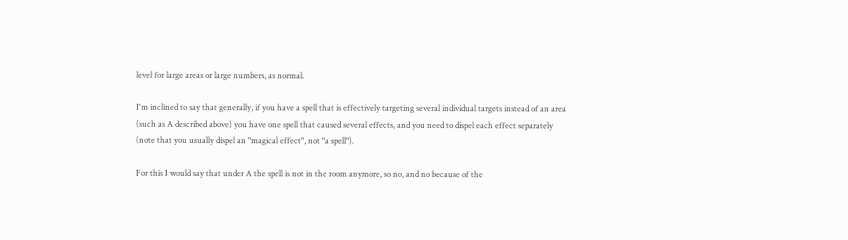level for large areas or large numbers, as normal.

I'm inclined to say that generally, if you have a spell that is effectively targeting several individual targets instead of an area (such as A described above) you have one spell that caused several effects, and you need to dispel each effect separately (note that you usually dispel an "magical effect", not "a spell").

For this I would say that under A the spell is not in the room anymore, so no, and no because of the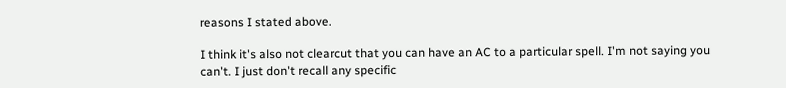reasons I stated above.

I think it's also not clearcut that you can have an AC to a particular spell. I'm not saying you can't. I just don't recall any specific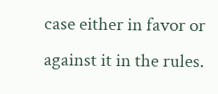case either in favor or against it in the rules.